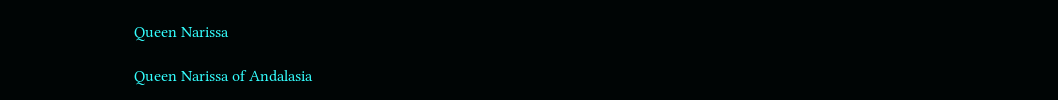Queen Narissa

Queen Narissa of Andalasia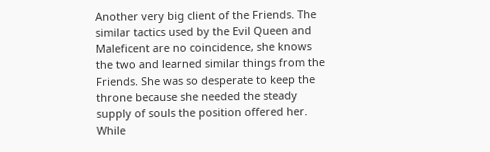Another very big client of the Friends. The similar tactics used by the Evil Queen and Maleficent are no coincidence, she knows the two and learned similar things from the Friends. She was so desperate to keep the throne because she needed the steady supply of souls the position offered her. While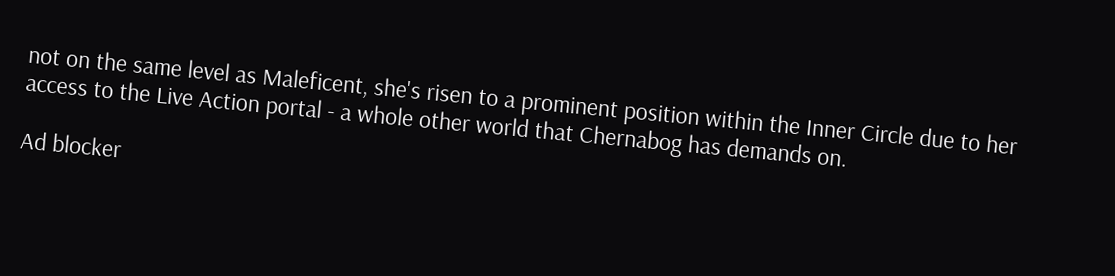not on the same level as Maleficent, she's risen to a prominent position within the Inner Circle due to her access to the Live Action portal - a whole other world that Chernabog has demands on.

Ad blocker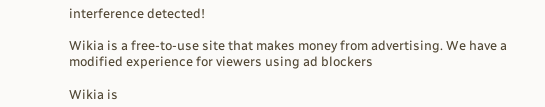interference detected!

Wikia is a free-to-use site that makes money from advertising. We have a modified experience for viewers using ad blockers

Wikia is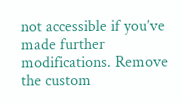not accessible if you’ve made further modifications. Remove the custom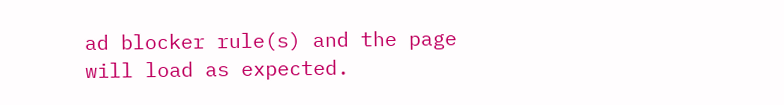ad blocker rule(s) and the page will load as expected.